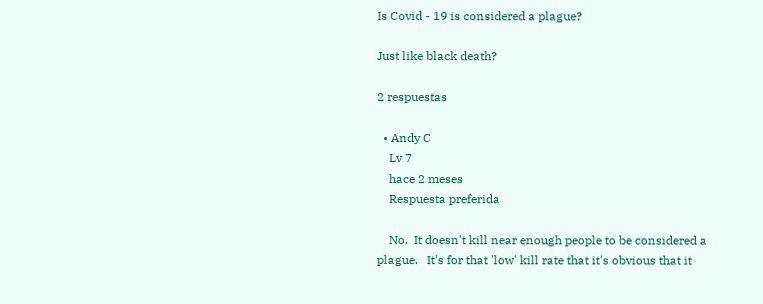Is Covid - 19 is considered a plague?

Just like black death?

2 respuestas

  • Andy C
    Lv 7
    hace 2 meses
    Respuesta preferida

    No.  It doesn't kill near enough people to be considered a plague.   It's for that 'low' kill rate that it's obvious that it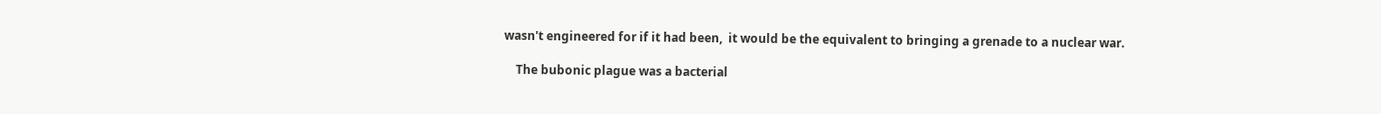wasn't engineered for if it had been,  it would be the equivalent to bringing a grenade to a nuclear war.

    The bubonic plague was a bacterial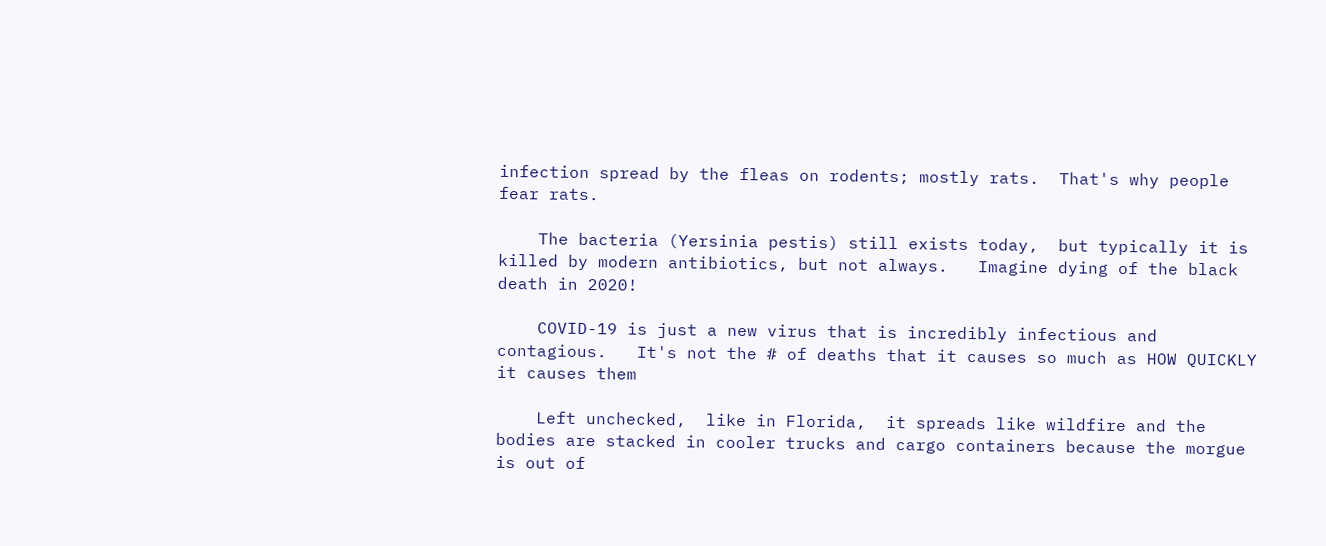infection spread by the fleas on rodents; mostly rats.  That's why people fear rats.

    The bacteria (Yersinia pestis) still exists today,  but typically it is killed by modern antibiotics, but not always.   Imagine dying of the black death in 2020!

    COVID-19 is just a new virus that is incredibly infectious and contagious.   It's not the # of deaths that it causes so much as HOW QUICKLY it causes them

    Left unchecked,  like in Florida,  it spreads like wildfire and the bodies are stacked in cooler trucks and cargo containers because the morgue is out of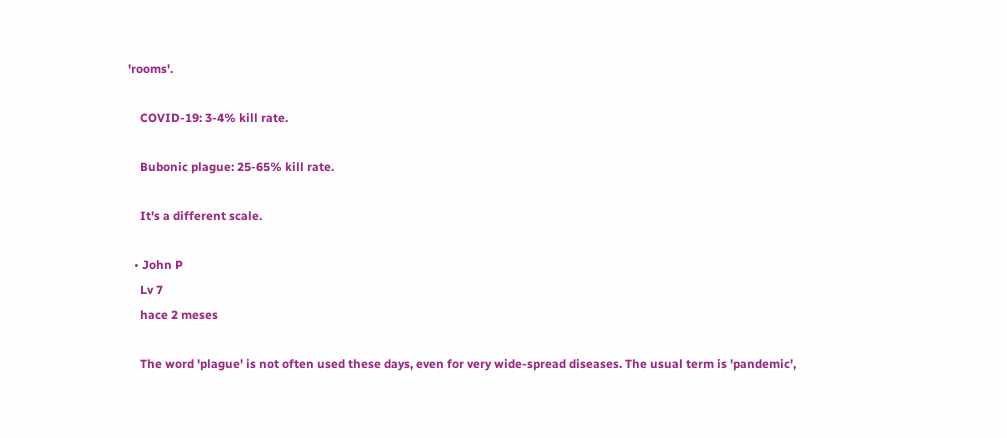'rooms'.

    COVID-19: 3-4% kill rate.

    Bubonic plague: 25-65% kill rate.

    It's a different scale.

  • John P
    Lv 7
    hace 2 meses

    The word 'plague' is not often used these days, even for very wide-spread diseases. The usual term is 'pandemic',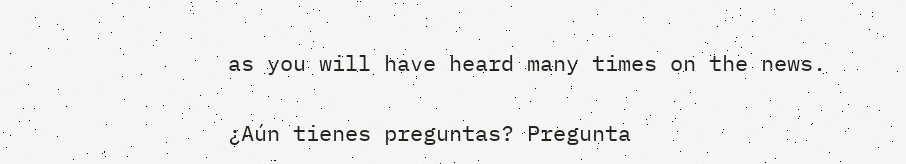as you will have heard many times on the news.

¿Aún tienes preguntas? Pregunta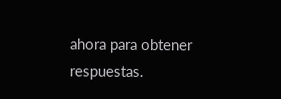ahora para obtener respuestas.